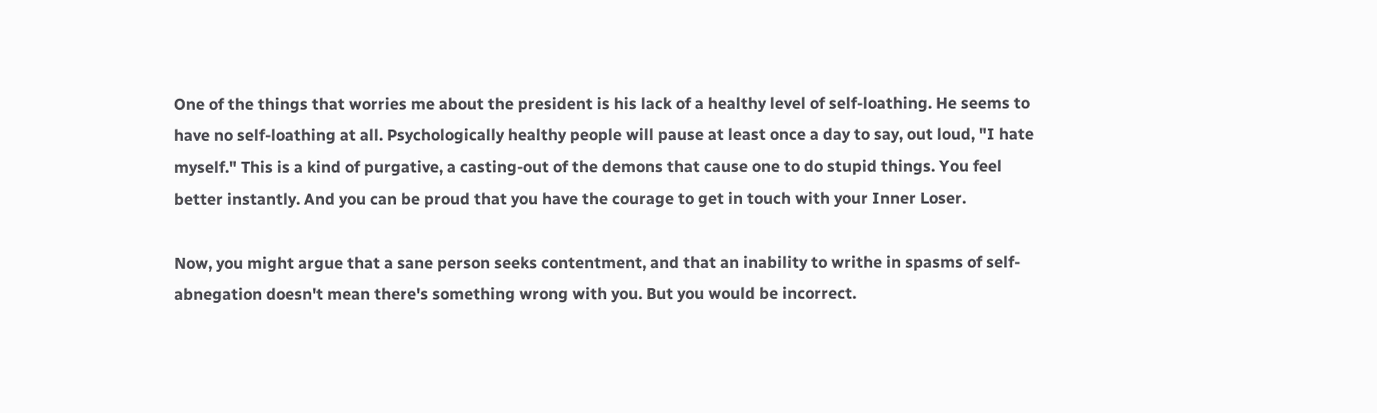One of the things that worries me about the president is his lack of a healthy level of self-loathing. He seems to have no self-loathing at all. Psychologically healthy people will pause at least once a day to say, out loud, "I hate myself." This is a kind of purgative, a casting-out of the demons that cause one to do stupid things. You feel better instantly. And you can be proud that you have the courage to get in touch with your Inner Loser.

Now, you might argue that a sane person seeks contentment, and that an inability to writhe in spasms of self-abnegation doesn't mean there's something wrong with you. But you would be incorrect.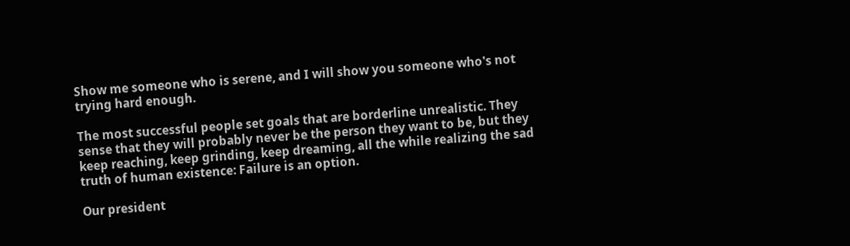Show me someone who is serene, and I will show you someone who's not trying hard enough.

The most successful people set goals that are borderline unrealistic. They sense that they will probably never be the person they want to be, but they keep reaching, keep grinding, keep dreaming, all the while realizing the sad truth of human existence: Failure is an option.

Our president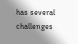has several challenges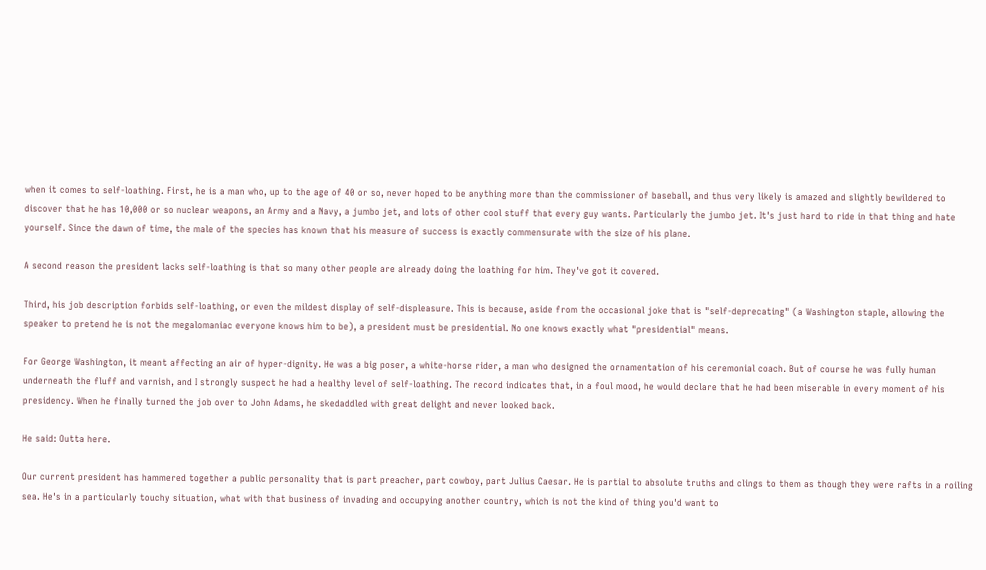when it comes to self-loathing. First, he is a man who, up to the age of 40 or so, never hoped to be anything more than the commissioner of baseball, and thus very likely is amazed and slightly bewildered to discover that he has 10,000 or so nuclear weapons, an Army and a Navy, a jumbo jet, and lots of other cool stuff that every guy wants. Particularly the jumbo jet. It's just hard to ride in that thing and hate yourself. Since the dawn of time, the male of the species has known that his measure of success is exactly commensurate with the size of his plane.

A second reason the president lacks self-loathing is that so many other people are already doing the loathing for him. They've got it covered.

Third, his job description forbids self-loathing, or even the mildest display of self-displeasure. This is because, aside from the occasional joke that is "self-deprecating" (a Washington staple, allowing the speaker to pretend he is not the megalomaniac everyone knows him to be), a president must be presidential. No one knows exactly what "presidential" means.

For George Washington, it meant affecting an air of hyper-dignity. He was a big poser, a white-horse rider, a man who designed the ornamentation of his ceremonial coach. But of course he was fully human underneath the fluff and varnish, and I strongly suspect he had a healthy level of self-loathing. The record indicates that, in a foul mood, he would declare that he had been miserable in every moment of his presidency. When he finally turned the job over to John Adams, he skedaddled with great delight and never looked back.

He said: Outta here.

Our current president has hammered together a public personality that is part preacher, part cowboy, part Julius Caesar. He is partial to absolute truths and clings to them as though they were rafts in a roiling sea. He's in a particularly touchy situation, what with that business of invading and occupying another country, which is not the kind of thing you'd want to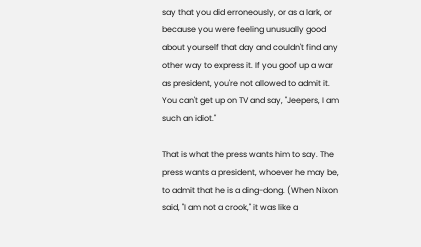say that you did erroneously, or as a lark, or because you were feeling unusually good about yourself that day and couldn't find any other way to express it. If you goof up a war as president, you're not allowed to admit it. You can't get up on TV and say, "Jeepers, I am such an idiot."

That is what the press wants him to say. The press wants a president, whoever he may be, to admit that he is a ding-dong. (When Nixon said, "I am not a crook," it was like a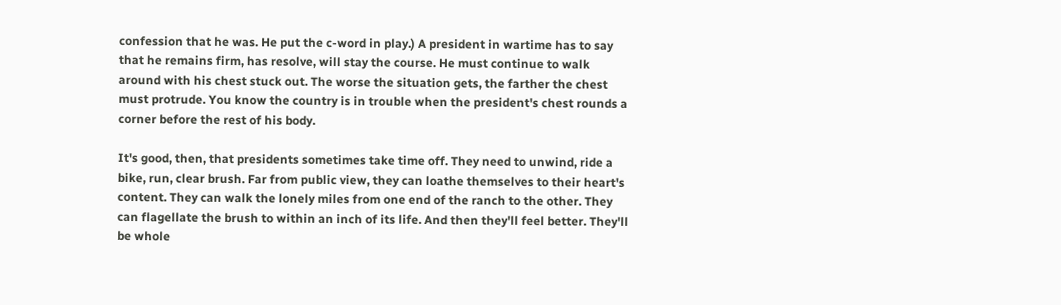confession that he was. He put the c-word in play.) A president in wartime has to say that he remains firm, has resolve, will stay the course. He must continue to walk around with his chest stuck out. The worse the situation gets, the farther the chest must protrude. You know the country is in trouble when the president's chest rounds a corner before the rest of his body.

It's good, then, that presidents sometimes take time off. They need to unwind, ride a bike, run, clear brush. Far from public view, they can loathe themselves to their heart's content. They can walk the lonely miles from one end of the ranch to the other. They can flagellate the brush to within an inch of its life. And then they'll feel better. They'll be whole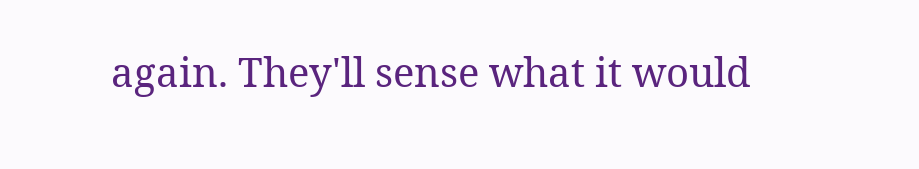again. They'll sense what it would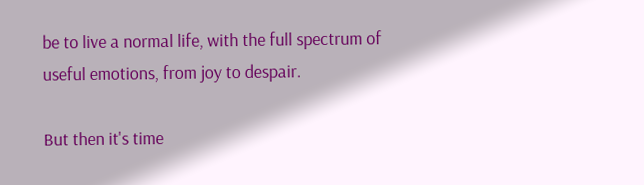be to live a normal life, with the full spectrum of useful emotions, from joy to despair.

But then it's time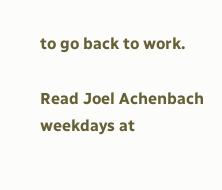to go back to work.

Read Joel Achenbach weekdays at